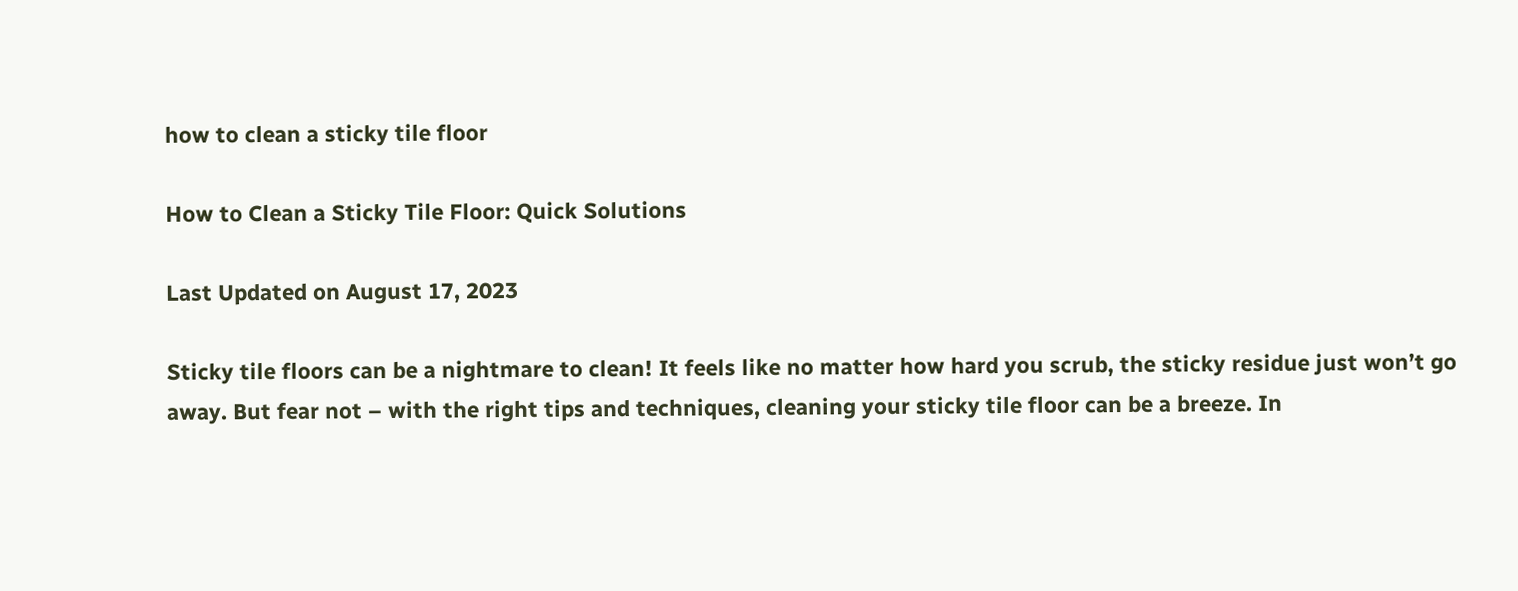how to clean a sticky tile floor

How to Clean a Sticky Tile Floor: Quick Solutions

Last Updated on August 17, 2023

Sticky tile floors can be a nightmare to clean! It feels like no matter how hard you scrub, the sticky residue just won’t go away. But fear not – with the right tips and techniques, cleaning your sticky tile floor can be a breeze. In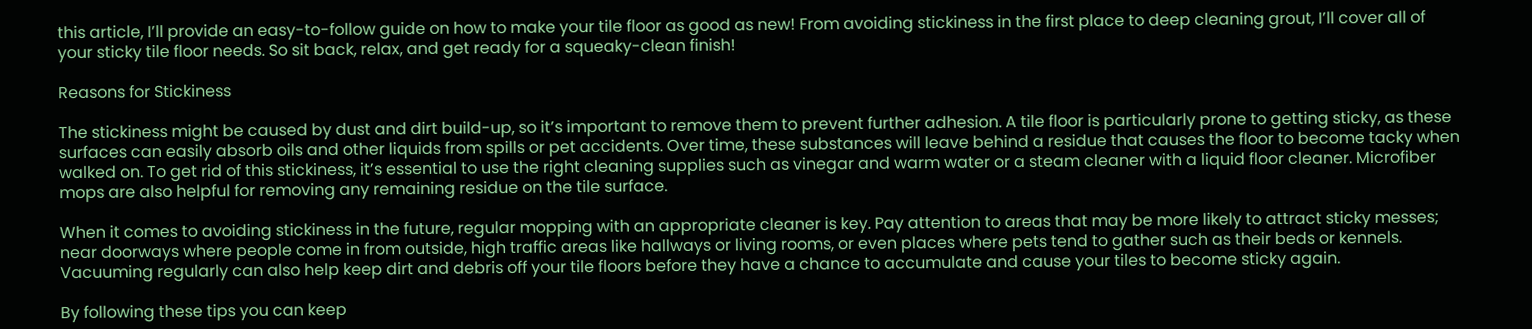this article, I’ll provide an easy-to-follow guide on how to make your tile floor as good as new! From avoiding stickiness in the first place to deep cleaning grout, I’ll cover all of your sticky tile floor needs. So sit back, relax, and get ready for a squeaky-clean finish!

Reasons for Stickiness

The stickiness might be caused by dust and dirt build-up, so it’s important to remove them to prevent further adhesion. A tile floor is particularly prone to getting sticky, as these surfaces can easily absorb oils and other liquids from spills or pet accidents. Over time, these substances will leave behind a residue that causes the floor to become tacky when walked on. To get rid of this stickiness, it’s essential to use the right cleaning supplies such as vinegar and warm water or a steam cleaner with a liquid floor cleaner. Microfiber mops are also helpful for removing any remaining residue on the tile surface.

When it comes to avoiding stickiness in the future, regular mopping with an appropriate cleaner is key. Pay attention to areas that may be more likely to attract sticky messes; near doorways where people come in from outside, high traffic areas like hallways or living rooms, or even places where pets tend to gather such as their beds or kennels. Vacuuming regularly can also help keep dirt and debris off your tile floors before they have a chance to accumulate and cause your tiles to become sticky again.

By following these tips you can keep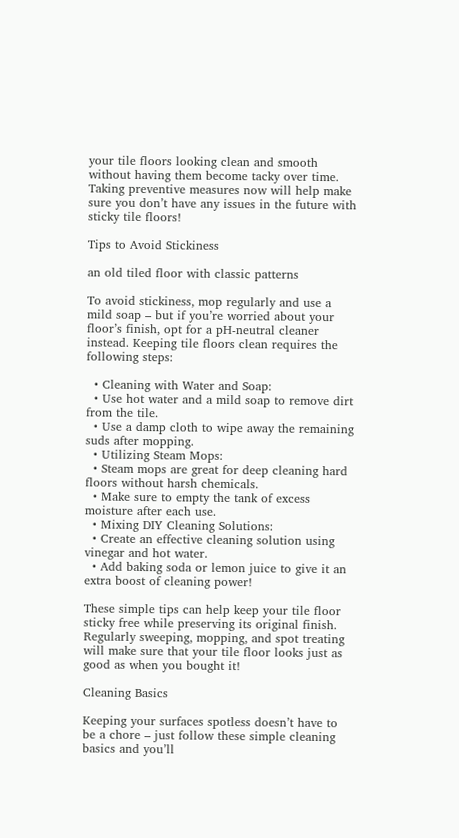your tile floors looking clean and smooth without having them become tacky over time. Taking preventive measures now will help make sure you don’t have any issues in the future with sticky tile floors!

Tips to Avoid Stickiness

an old tiled floor with classic patterns

To avoid stickiness, mop regularly and use a mild soap – but if you’re worried about your floor’s finish, opt for a pH-neutral cleaner instead. Keeping tile floors clean requires the following steps:

  • Cleaning with Water and Soap:
  • Use hot water and a mild soap to remove dirt from the tile.
  • Use a damp cloth to wipe away the remaining suds after mopping.
  • Utilizing Steam Mops:
  • Steam mops are great for deep cleaning hard floors without harsh chemicals.
  • Make sure to empty the tank of excess moisture after each use.
  • Mixing DIY Cleaning Solutions:
  • Create an effective cleaning solution using vinegar and hot water.
  • Add baking soda or lemon juice to give it an extra boost of cleaning power!

These simple tips can help keep your tile floor sticky free while preserving its original finish. Regularly sweeping, mopping, and spot treating will make sure that your tile floor looks just as good as when you bought it!

Cleaning Basics

Keeping your surfaces spotless doesn’t have to be a chore – just follow these simple cleaning basics and you’ll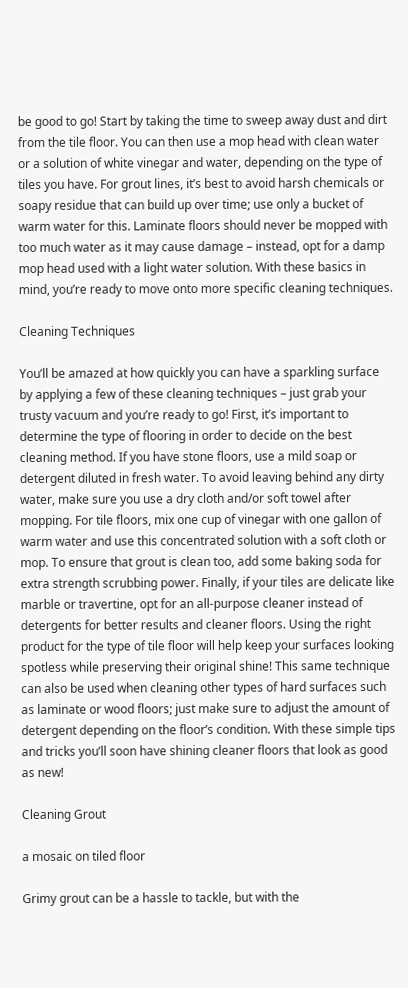be good to go! Start by taking the time to sweep away dust and dirt from the tile floor. You can then use a mop head with clean water or a solution of white vinegar and water, depending on the type of tiles you have. For grout lines, it’s best to avoid harsh chemicals or soapy residue that can build up over time; use only a bucket of warm water for this. Laminate floors should never be mopped with too much water as it may cause damage – instead, opt for a damp mop head used with a light water solution. With these basics in mind, you’re ready to move onto more specific cleaning techniques.

Cleaning Techniques

You’ll be amazed at how quickly you can have a sparkling surface by applying a few of these cleaning techniques – just grab your trusty vacuum and you’re ready to go! First, it’s important to determine the type of flooring in order to decide on the best cleaning method. If you have stone floors, use a mild soap or detergent diluted in fresh water. To avoid leaving behind any dirty water, make sure you use a dry cloth and/or soft towel after mopping. For tile floors, mix one cup of vinegar with one gallon of warm water and use this concentrated solution with a soft cloth or mop. To ensure that grout is clean too, add some baking soda for extra strength scrubbing power. Finally, if your tiles are delicate like marble or travertine, opt for an all-purpose cleaner instead of detergents for better results and cleaner floors. Using the right product for the type of tile floor will help keep your surfaces looking spotless while preserving their original shine! This same technique can also be used when cleaning other types of hard surfaces such as laminate or wood floors; just make sure to adjust the amount of detergent depending on the floor’s condition. With these simple tips and tricks you’ll soon have shining cleaner floors that look as good as new!

Cleaning Grout

a mosaic on tiled floor

Grimy grout can be a hassle to tackle, but with the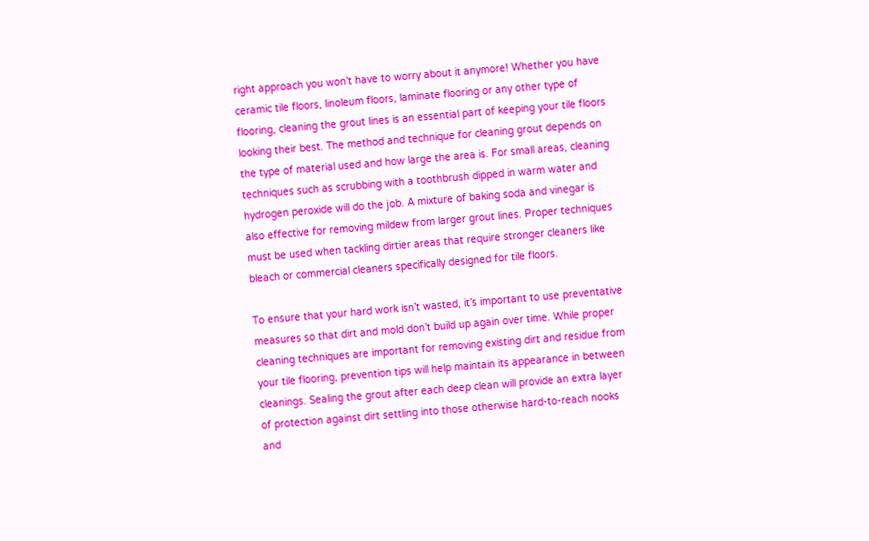right approach you won’t have to worry about it anymore! Whether you have ceramic tile floors, linoleum floors, laminate flooring or any other type of flooring, cleaning the grout lines is an essential part of keeping your tile floors looking their best. The method and technique for cleaning grout depends on the type of material used and how large the area is. For small areas, cleaning techniques such as scrubbing with a toothbrush dipped in warm water and hydrogen peroxide will do the job. A mixture of baking soda and vinegar is also effective for removing mildew from larger grout lines. Proper techniques must be used when tackling dirtier areas that require stronger cleaners like bleach or commercial cleaners specifically designed for tile floors.

To ensure that your hard work isn’t wasted, it’s important to use preventative measures so that dirt and mold don’t build up again over time. While proper cleaning techniques are important for removing existing dirt and residue from your tile flooring, prevention tips will help maintain its appearance in between cleanings. Sealing the grout after each deep clean will provide an extra layer of protection against dirt settling into those otherwise hard-to-reach nooks and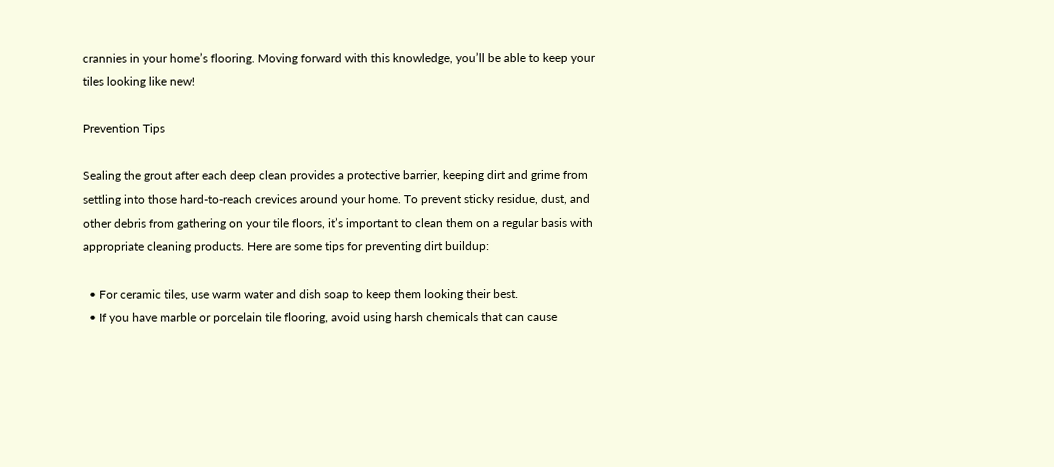crannies in your home’s flooring. Moving forward with this knowledge, you’ll be able to keep your tiles looking like new!

Prevention Tips

Sealing the grout after each deep clean provides a protective barrier, keeping dirt and grime from settling into those hard-to-reach crevices around your home. To prevent sticky residue, dust, and other debris from gathering on your tile floors, it’s important to clean them on a regular basis with appropriate cleaning products. Here are some tips for preventing dirt buildup:

  • For ceramic tiles, use warm water and dish soap to keep them looking their best.
  • If you have marble or porcelain tile flooring, avoid using harsh chemicals that can cause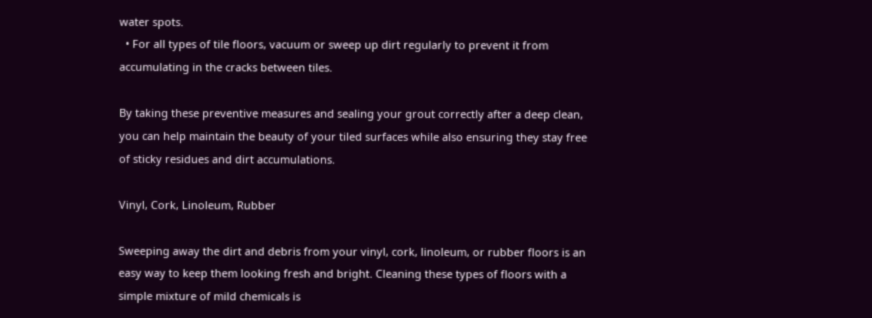water spots.
  • For all types of tile floors, vacuum or sweep up dirt regularly to prevent it from accumulating in the cracks between tiles.

By taking these preventive measures and sealing your grout correctly after a deep clean, you can help maintain the beauty of your tiled surfaces while also ensuring they stay free of sticky residues and dirt accumulations.

Vinyl, Cork, Linoleum, Rubber

Sweeping away the dirt and debris from your vinyl, cork, linoleum, or rubber floors is an easy way to keep them looking fresh and bright. Cleaning these types of floors with a simple mixture of mild chemicals is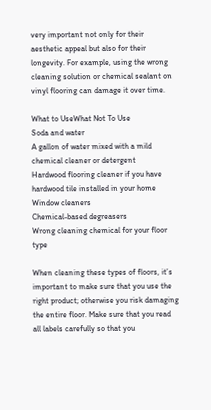very important not only for their aesthetic appeal but also for their longevity. For example, using the wrong cleaning solution or chemical sealant on vinyl flooring can damage it over time.

What to UseWhat Not To Use
Soda and water
A gallon of water mixed with a mild chemical cleaner or detergent
Hardwood flooring cleaner if you have hardwood tile installed in your home
Window cleaners
Chemical-based degreasers
Wrong cleaning chemical for your floor type

When cleaning these types of floors, it’s important to make sure that you use the right product; otherwise you risk damaging the entire floor. Make sure that you read all labels carefully so that you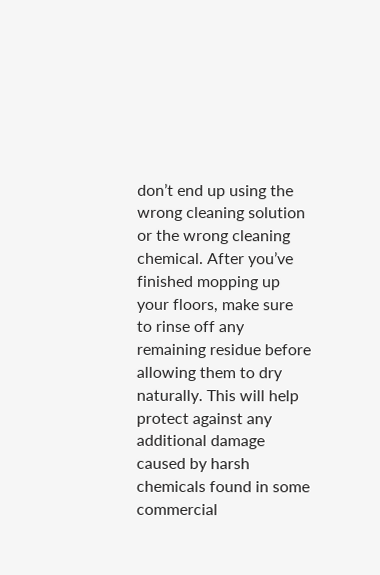don’t end up using the wrong cleaning solution or the wrong cleaning chemical. After you’ve finished mopping up your floors, make sure to rinse off any remaining residue before allowing them to dry naturally. This will help protect against any additional damage caused by harsh chemicals found in some commercial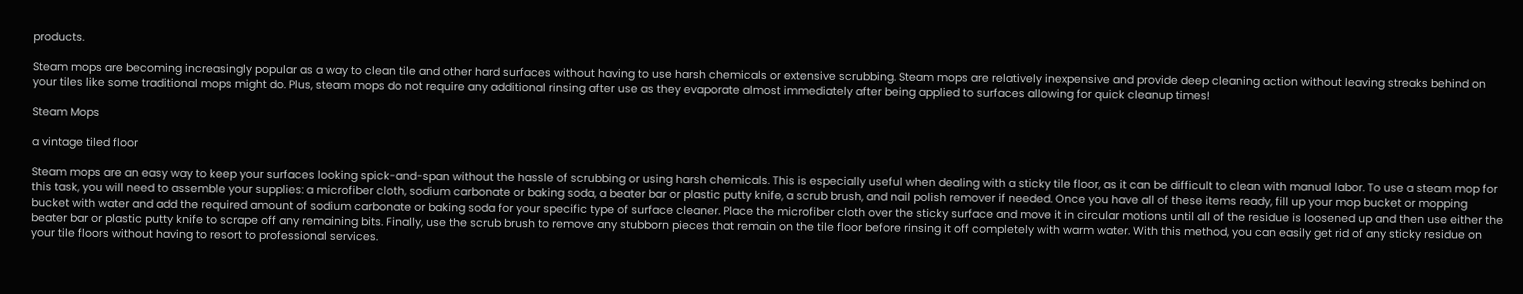products.

Steam mops are becoming increasingly popular as a way to clean tile and other hard surfaces without having to use harsh chemicals or extensive scrubbing. Steam mops are relatively inexpensive and provide deep cleaning action without leaving streaks behind on your tiles like some traditional mops might do. Plus, steam mops do not require any additional rinsing after use as they evaporate almost immediately after being applied to surfaces allowing for quick cleanup times!

Steam Mops

a vintage tiled floor

Steam mops are an easy way to keep your surfaces looking spick-and-span without the hassle of scrubbing or using harsh chemicals. This is especially useful when dealing with a sticky tile floor, as it can be difficult to clean with manual labor. To use a steam mop for this task, you will need to assemble your supplies: a microfiber cloth, sodium carbonate or baking soda, a beater bar or plastic putty knife, a scrub brush, and nail polish remover if needed. Once you have all of these items ready, fill up your mop bucket or mopping bucket with water and add the required amount of sodium carbonate or baking soda for your specific type of surface cleaner. Place the microfiber cloth over the sticky surface and move it in circular motions until all of the residue is loosened up and then use either the beater bar or plastic putty knife to scrape off any remaining bits. Finally, use the scrub brush to remove any stubborn pieces that remain on the tile floor before rinsing it off completely with warm water. With this method, you can easily get rid of any sticky residue on your tile floors without having to resort to professional services.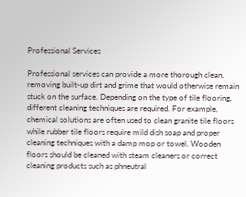Professional Services

Professional services can provide a more thorough clean, removing built-up dirt and grime that would otherwise remain stuck on the surface. Depending on the type of tile flooring, different cleaning techniques are required. For example, chemical solutions are often used to clean granite tile floors while rubber tile floors require mild dish soap and proper cleaning techniques with a damp mop or towel. Wooden floors should be cleaned with steam cleaners or correct cleaning products such as phneutral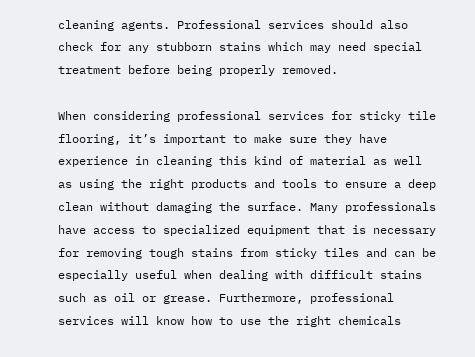cleaning agents. Professional services should also check for any stubborn stains which may need special treatment before being properly removed.

When considering professional services for sticky tile flooring, it’s important to make sure they have experience in cleaning this kind of material as well as using the right products and tools to ensure a deep clean without damaging the surface. Many professionals have access to specialized equipment that is necessary for removing tough stains from sticky tiles and can be especially useful when dealing with difficult stains such as oil or grease. Furthermore, professional services will know how to use the right chemicals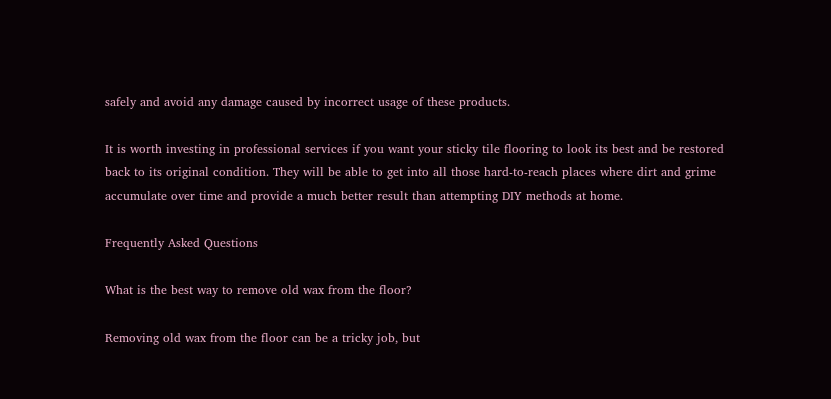safely and avoid any damage caused by incorrect usage of these products.

It is worth investing in professional services if you want your sticky tile flooring to look its best and be restored back to its original condition. They will be able to get into all those hard-to-reach places where dirt and grime accumulate over time and provide a much better result than attempting DIY methods at home.

Frequently Asked Questions

What is the best way to remove old wax from the floor?

Removing old wax from the floor can be a tricky job, but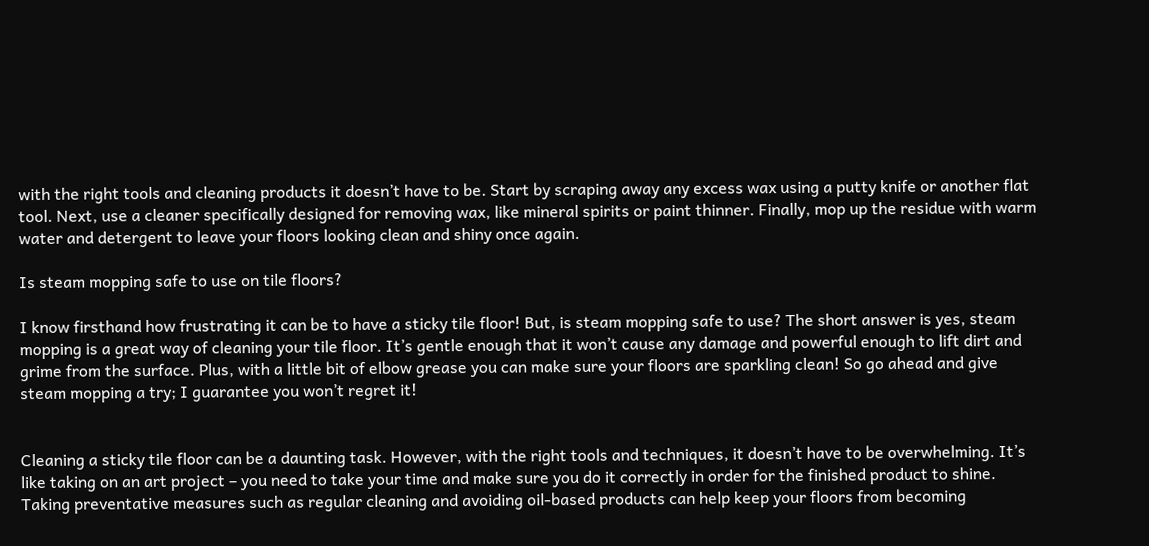with the right tools and cleaning products it doesn’t have to be. Start by scraping away any excess wax using a putty knife or another flat tool. Next, use a cleaner specifically designed for removing wax, like mineral spirits or paint thinner. Finally, mop up the residue with warm water and detergent to leave your floors looking clean and shiny once again.

Is steam mopping safe to use on tile floors?

I know firsthand how frustrating it can be to have a sticky tile floor! But, is steam mopping safe to use? The short answer is yes, steam mopping is a great way of cleaning your tile floor. It’s gentle enough that it won’t cause any damage and powerful enough to lift dirt and grime from the surface. Plus, with a little bit of elbow grease you can make sure your floors are sparkling clean! So go ahead and give steam mopping a try; I guarantee you won’t regret it!


Cleaning a sticky tile floor can be a daunting task. However, with the right tools and techniques, it doesn’t have to be overwhelming. It’s like taking on an art project – you need to take your time and make sure you do it correctly in order for the finished product to shine. Taking preventative measures such as regular cleaning and avoiding oil-based products can help keep your floors from becoming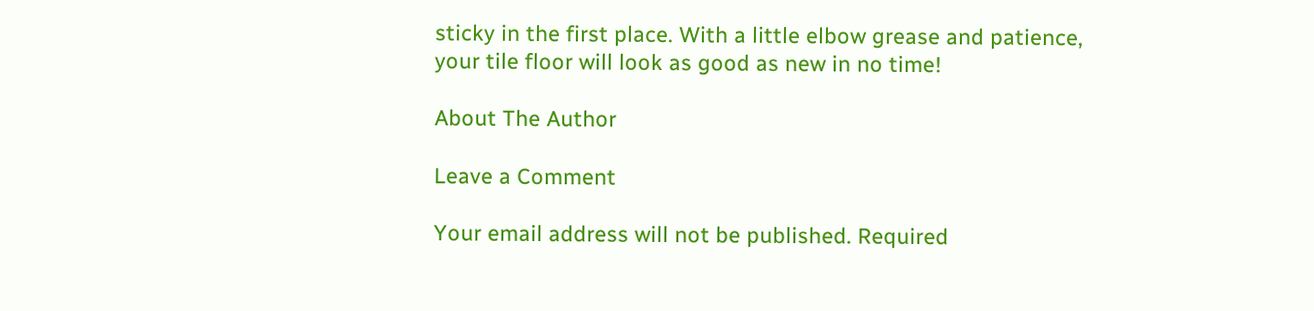sticky in the first place. With a little elbow grease and patience, your tile floor will look as good as new in no time!

About The Author

Leave a Comment

Your email address will not be published. Required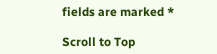fields are marked *

Scroll to Top